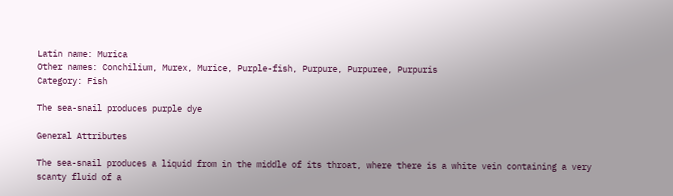Latin name: Murica
Other names: Conchilium, Murex, Murice, Purple-fish, Purpure, Purpuree, Purpuris
Category: Fish

The sea-snail produces purple dye

General Attributes

The sea-snail produces a liquid from in the middle of its throat, where there is a white vein containing a very scanty fluid of a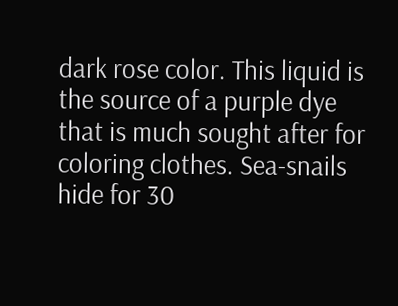dark rose color. This liquid is the source of a purple dye that is much sought after for coloring clothes. Sea-snails hide for 30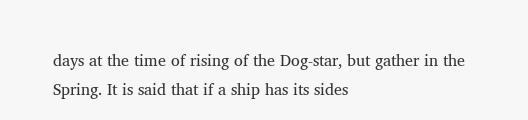days at the time of rising of the Dog-star, but gather in the Spring. It is said that if a ship has its sides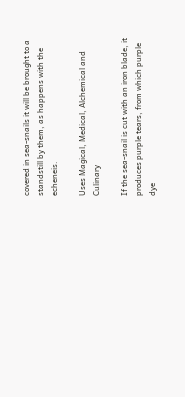covered in sea-snails it will be brought to a standstill by them, as happens with the echeneis.

Uses Magical, Medical, Alchemical and Culinary

If the sea-snail is cut with an iron blade, it produces purple tears, from which purple dye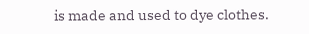is made and used to dye clothes.